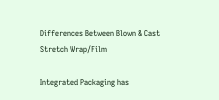Differences Between Blown & Cast Stretch Wrap/Film

Integrated Packaging has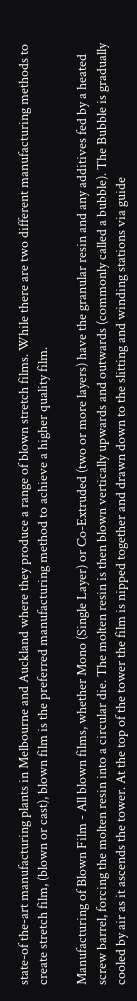state-of the-art manufacturing plants in Melbourne and Auckland where they produce a range of blown stretch films. While there are two different manufacturing methods to create stretch film, (blown or cast), blown film is the preferred manufacturing method to achieve a higher quality film.

Manufacturing of Blown Film - All blown films, whether Mono (Single Layer) or Co-Extruded (two or more layers) have the granular resin and any additives fed by a heated screw barrel, forcing the molten resin into a circular die. The molten resin is then blown vertically upwards and outwards (commonly called a bubble). The Bubble is gradually cooled by air as it ascends the tower. At the top of the tower the film is nipped together and drawn down to the slitting and winding stations via guide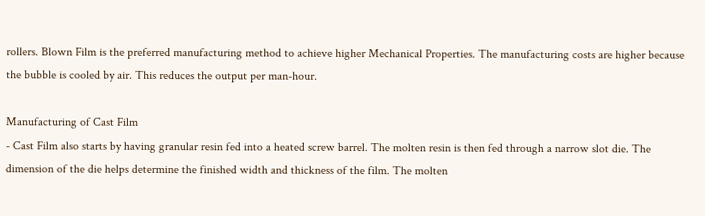rollers. Blown Film is the preferred manufacturing method to achieve higher Mechanical Properties. The manufacturing costs are higher because the bubble is cooled by air. This reduces the output per man-hour.

Manufacturing of Cast Film
- Cast Film also starts by having granular resin fed into a heated screw barrel. The molten resin is then fed through a narrow slot die. The dimension of the die helps determine the finished width and thickness of the film. The molten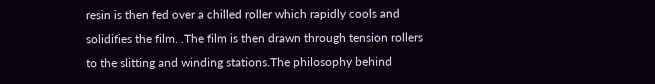resin is then fed over a chilled roller which rapidly cools and solidifies the film. .The film is then drawn through tension rollers to the slitting and winding stations.The philosophy behind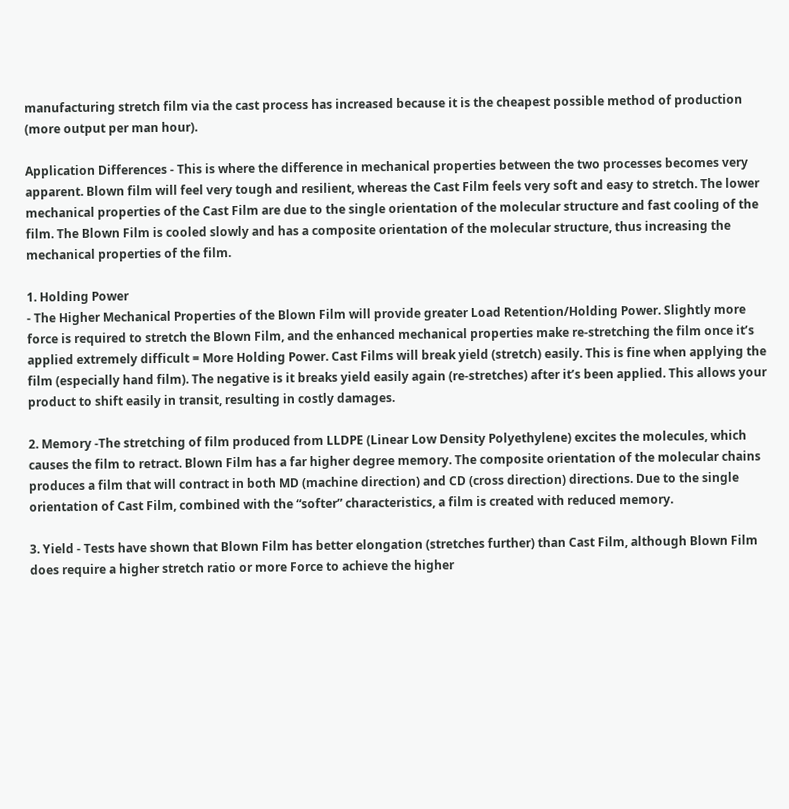manufacturing stretch film via the cast process has increased because it is the cheapest possible method of production (more output per man hour).

Application Differences - This is where the difference in mechanical properties between the two processes becomes very apparent. Blown film will feel very tough and resilient, whereas the Cast Film feels very soft and easy to stretch. The lower mechanical properties of the Cast Film are due to the single orientation of the molecular structure and fast cooling of the film. The Blown Film is cooled slowly and has a composite orientation of the molecular structure, thus increasing the mechanical properties of the film.

1. Holding Power
- The Higher Mechanical Properties of the Blown Film will provide greater Load Retention/Holding Power. Slightly more force is required to stretch the Blown Film, and the enhanced mechanical properties make re-stretching the film once it’s applied extremely difficult = More Holding Power. Cast Films will break yield (stretch) easily. This is fine when applying the film (especially hand film). The negative is it breaks yield easily again (re-stretches) after it’s been applied. This allows your product to shift easily in transit, resulting in costly damages.

2. Memory -The stretching of film produced from LLDPE (Linear Low Density Polyethylene) excites the molecules, which causes the film to retract. Blown Film has a far higher degree memory. The composite orientation of the molecular chains produces a film that will contract in both MD (machine direction) and CD (cross direction) directions. Due to the single orientation of Cast Film, combined with the “softer” characteristics, a film is created with reduced memory.

3. Yield - Tests have shown that Blown Film has better elongation (stretches further) than Cast Film, although Blown Film does require a higher stretch ratio or more Force to achieve the higher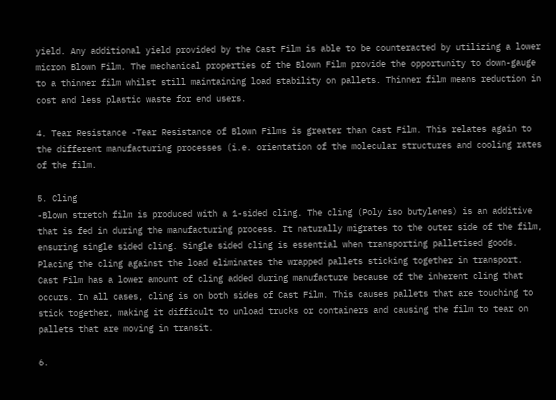yield. Any additional yield provided by the Cast Film is able to be counteracted by utilizing a lower micron Blown Film. The mechanical properties of the Blown Film provide the opportunity to down-gauge to a thinner film whilst still maintaining load stability on pallets. Thinner film means reduction in cost and less plastic waste for end users.

4. Tear Resistance -Tear Resistance of Blown Films is greater than Cast Film. This relates again to the different manufacturing processes (i.e. orientation of the molecular structures and cooling rates of the film.

5. Cling
-Blown stretch film is produced with a 1-sided cling. The cling (Poly iso butylenes) is an additive that is fed in during the manufacturing process. It naturally migrates to the outer side of the film, ensuring single sided cling. Single sided cling is essential when transporting palletised goods. Placing the cling against the load eliminates the wrapped pallets sticking together in transport. Cast Film has a lower amount of cling added during manufacture because of the inherent cling that occurs. In all cases, cling is on both sides of Cast Film. This causes pallets that are touching to stick together, making it difficult to unload trucks or containers and causing the film to tear on pallets that are moving in transit.

6.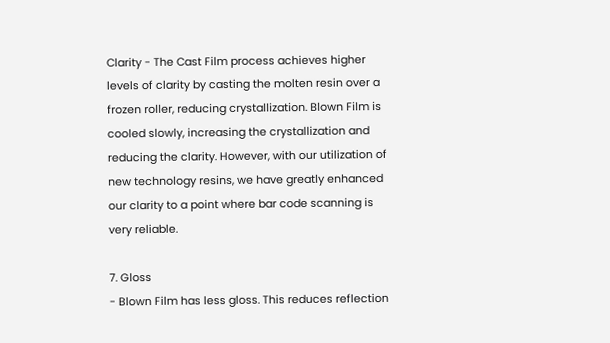Clarity - The Cast Film process achieves higher levels of clarity by casting the molten resin over a frozen roller, reducing crystallization. Blown Film is cooled slowly, increasing the crystallization and reducing the clarity. However, with our utilization of new technology resins, we have greatly enhanced our clarity to a point where bar code scanning is very reliable.

7. Gloss
- Blown Film has less gloss. This reduces reflection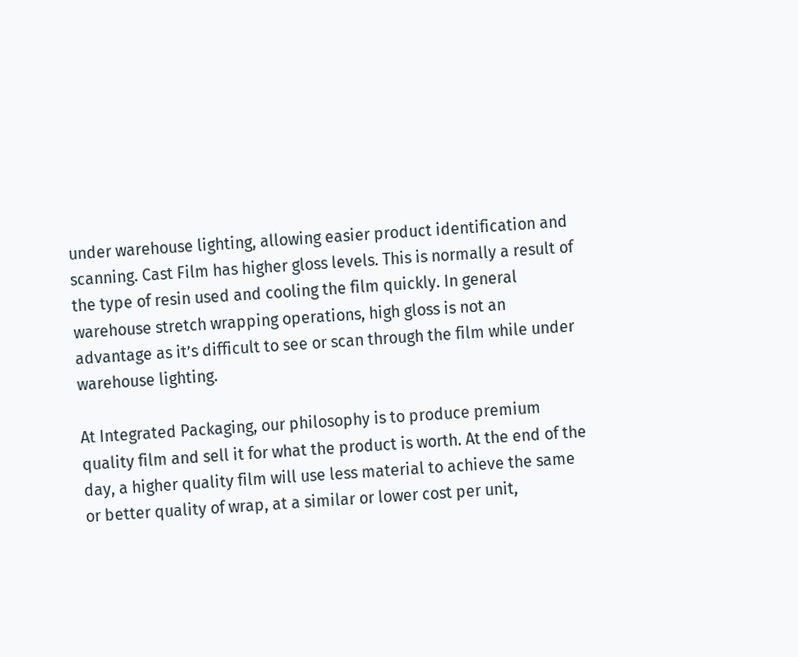under warehouse lighting, allowing easier product identification and scanning. Cast Film has higher gloss levels. This is normally a result of the type of resin used and cooling the film quickly. In general warehouse stretch wrapping operations, high gloss is not an advantage as it’s difficult to see or scan through the film while under warehouse lighting.

At Integrated Packaging, our philosophy is to produce premium quality film and sell it for what the product is worth. At the end of the day, a higher quality film will use less material to achieve the same or better quality of wrap, at a similar or lower cost per unit,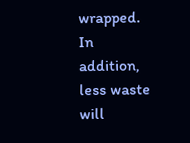wrapped. In addition, less waste will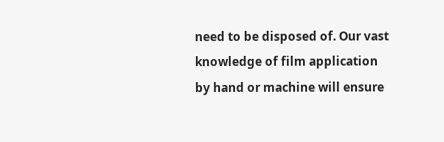need to be disposed of. Our vast knowledge of film application by hand or machine will ensure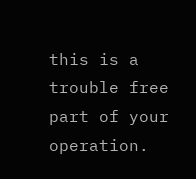this is a trouble free part of your operation.